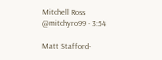Mitchell Ross
@mitchyro99 · 3:54

Matt Stafford-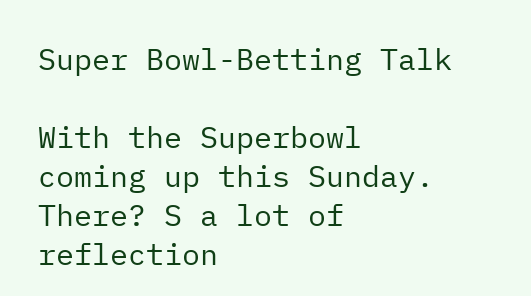Super Bowl-Betting Talk

With the Superbowl coming up this Sunday. There? S a lot of reflection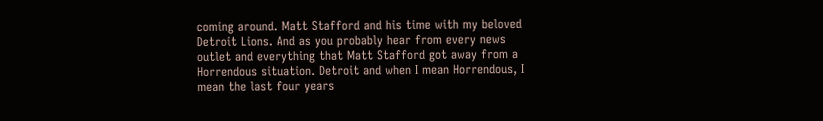coming around. Matt Stafford and his time with my beloved Detroit Lions. And as you probably hear from every news outlet and everything that Matt Stafford got away from a Horrendous situation. Detroit and when I mean Horrendous, I mean the last four years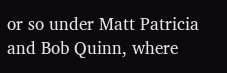or so under Matt Patricia and Bob Quinn, where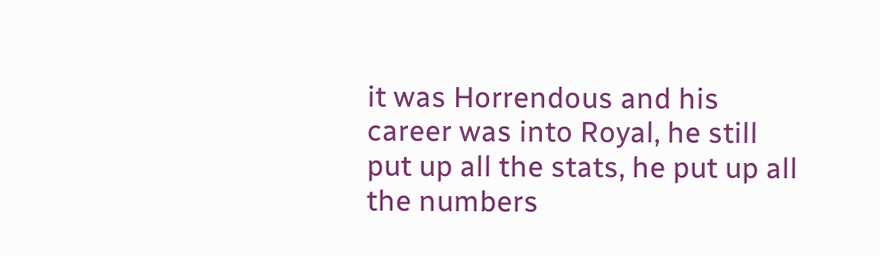it was Horrendous and his career was into Royal, he still put up all the stats, he put up all the numbers